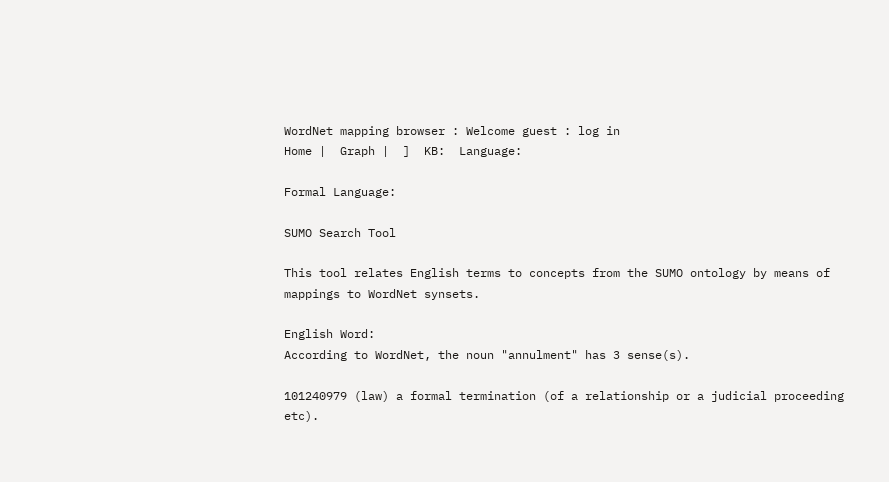WordNet mapping browser : Welcome guest : log in
Home |  Graph |  ]  KB:  Language:

Formal Language:

SUMO Search Tool

This tool relates English terms to concepts from the SUMO ontology by means of mappings to WordNet synsets.

English Word:
According to WordNet, the noun "annulment" has 3 sense(s).

101240979 (law) a formal termination (of a relationship or a judicial proceeding etc).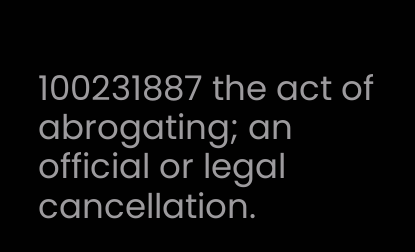100231887 the act of abrogating; an official or legal cancellation.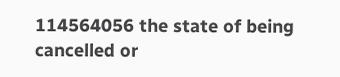114564056 the state of being cancelled or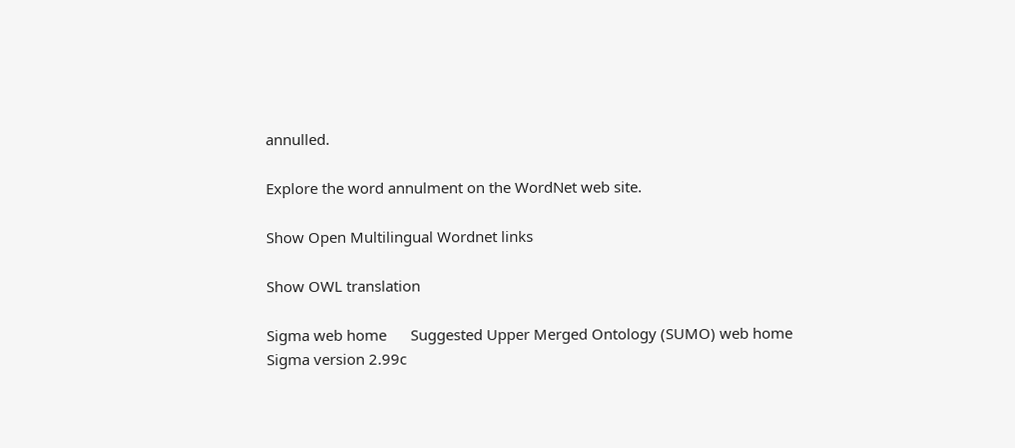annulled.

Explore the word annulment on the WordNet web site.

Show Open Multilingual Wordnet links

Show OWL translation

Sigma web home      Suggested Upper Merged Ontology (SUMO) web home
Sigma version 2.99c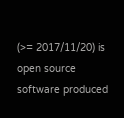(>= 2017/11/20) is open source software produced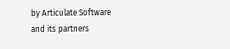by Articulate Software and its partners